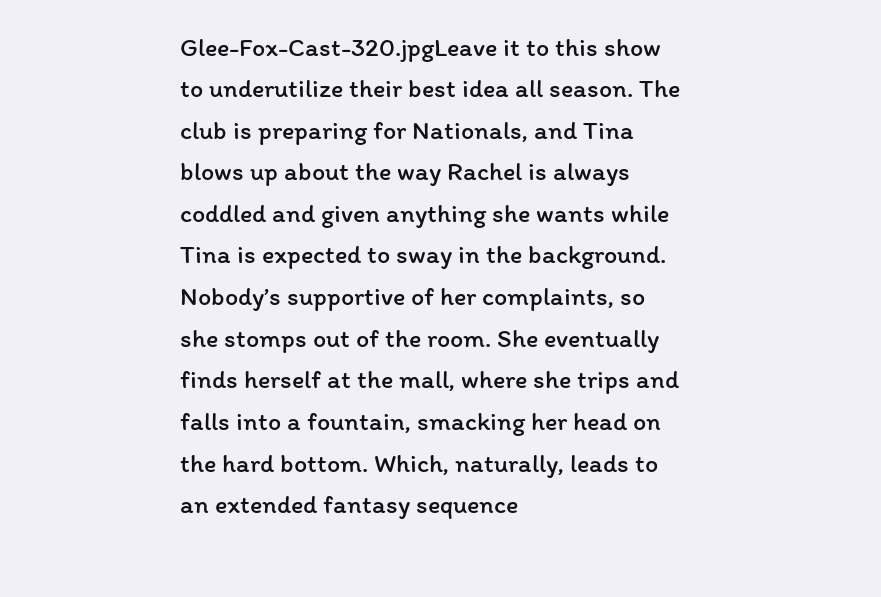Glee-Fox-Cast-320.jpgLeave it to this show to underutilize their best idea all season. The club is preparing for Nationals, and Tina blows up about the way Rachel is always coddled and given anything she wants while Tina is expected to sway in the background. Nobody’s supportive of her complaints, so she stomps out of the room. She eventually finds herself at the mall, where she trips and falls into a fountain, smacking her head on the hard bottom. Which, naturally, leads to an extended fantasy sequence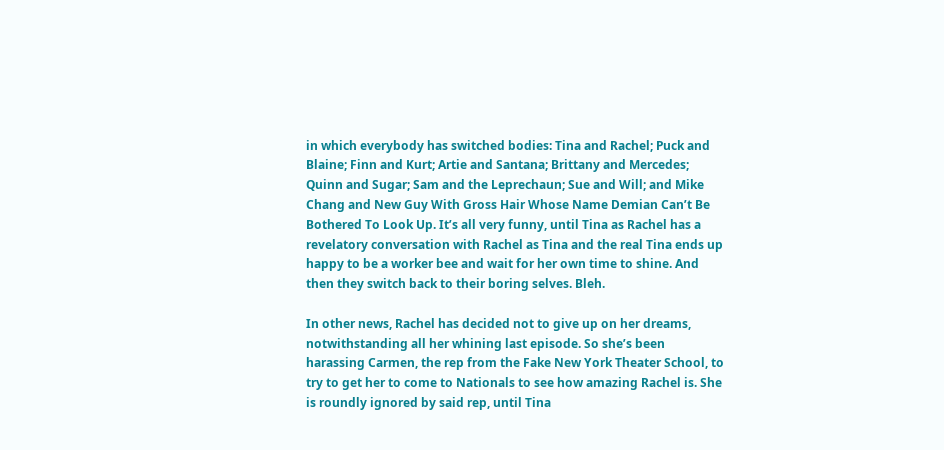in which everybody has switched bodies: Tina and Rachel; Puck and Blaine; Finn and Kurt; Artie and Santana; Brittany and Mercedes; Quinn and Sugar; Sam and the Leprechaun; Sue and Will; and Mike Chang and New Guy With Gross Hair Whose Name Demian Can’t Be Bothered To Look Up. It’s all very funny, until Tina as Rachel has a revelatory conversation with Rachel as Tina and the real Tina ends up happy to be a worker bee and wait for her own time to shine. And then they switch back to their boring selves. Bleh.

In other news, Rachel has decided not to give up on her dreams, notwithstanding all her whining last episode. So she’s been harassing Carmen, the rep from the Fake New York Theater School, to try to get her to come to Nationals to see how amazing Rachel is. She is roundly ignored by said rep, until Tina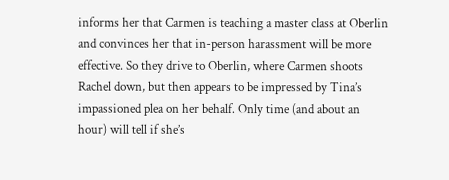informs her that Carmen is teaching a master class at Oberlin and convinces her that in-person harassment will be more effective. So they drive to Oberlin, where Carmen shoots Rachel down, but then appears to be impressed by Tina’s impassioned plea on her behalf. Only time (and about an hour) will tell if she’s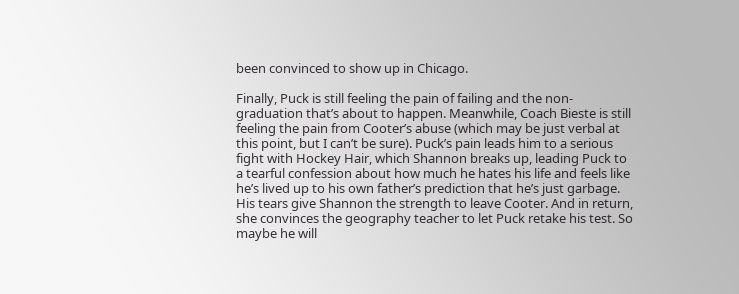been convinced to show up in Chicago.

Finally, Puck is still feeling the pain of failing and the non-graduation that’s about to happen. Meanwhile, Coach Bieste is still feeling the pain from Cooter’s abuse (which may be just verbal at this point, but I can’t be sure). Puck’s pain leads him to a serious fight with Hockey Hair, which Shannon breaks up, leading Puck to a tearful confession about how much he hates his life and feels like he’s lived up to his own father’s prediction that he’s just garbage. His tears give Shannon the strength to leave Cooter. And in return, she convinces the geography teacher to let Puck retake his test. So maybe he will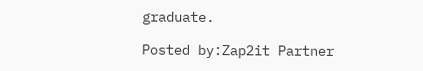graduate.

Posted by:Zap2it Partner